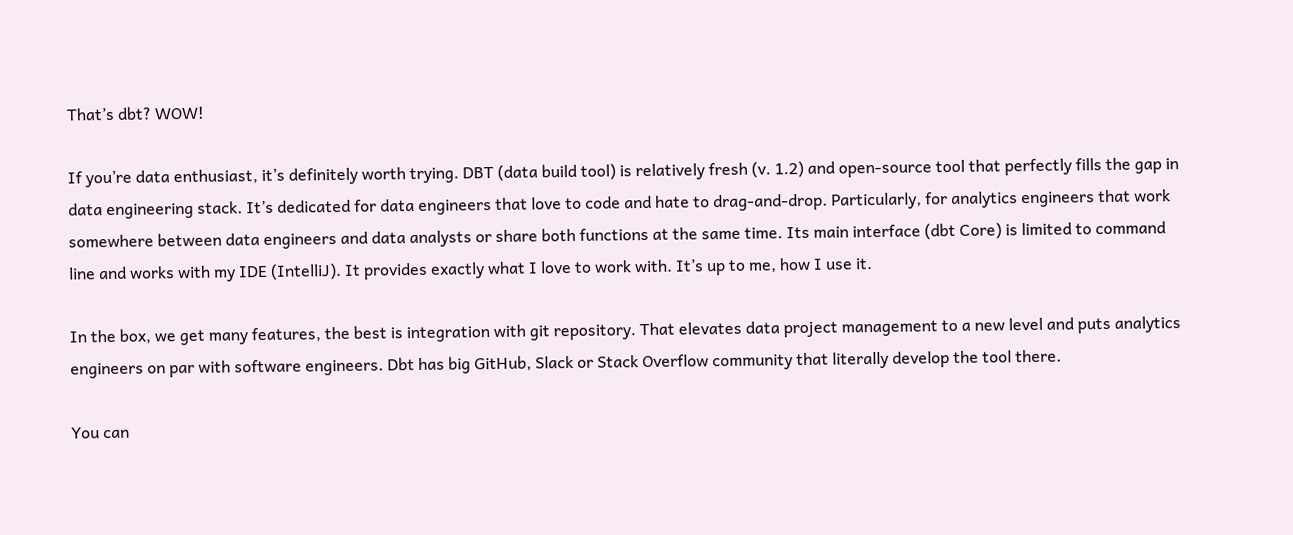That’s dbt? WOW!

If you’re data enthusiast, it’s definitely worth trying. DBT (data build tool) is relatively fresh (v. 1.2) and open-source tool that perfectly fills the gap in data engineering stack. It’s dedicated for data engineers that love to code and hate to drag-and-drop. Particularly, for analytics engineers that work somewhere between data engineers and data analysts or share both functions at the same time. Its main interface (dbt Core) is limited to command line and works with my IDE (IntelliJ). It provides exactly what I love to work with. It’s up to me, how I use it.

In the box, we get many features, the best is integration with git repository. That elevates data project management to a new level and puts analytics engineers on par with software engineers. Dbt has big GitHub, Slack or Stack Overflow community that literally develop the tool there.

You can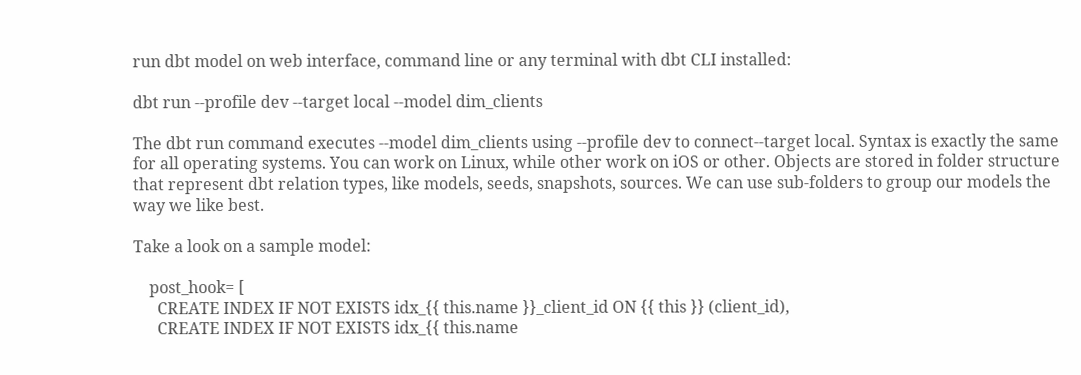run dbt model on web interface, command line or any terminal with dbt CLI installed:

dbt run --profile dev --target local --model dim_clients

The dbt run command executes --model dim_clients using --profile dev to connect--target local. Syntax is exactly the same for all operating systems. You can work on Linux, while other work on iOS or other. Objects are stored in folder structure that represent dbt relation types, like models, seeds, snapshots, sources. We can use sub-folders to group our models the way we like best.

Take a look on a sample model:

    post_hook= [
      CREATE INDEX IF NOT EXISTS idx_{{ this.name }}_client_id ON {{ this }} (client_id),
      CREATE INDEX IF NOT EXISTS idx_{{ this.name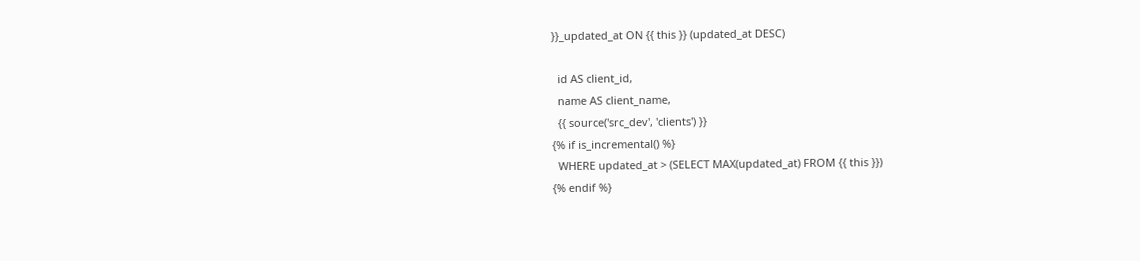}}_updated_at ON {{ this }} (updated_at DESC)

  id AS client_id,
  name AS client_name,
  {{ source('src_dev', 'clients') }}
{% if is_incremental() %}
  WHERE updated_at > (SELECT MAX(updated_at) FROM {{ this }})
{% endif %}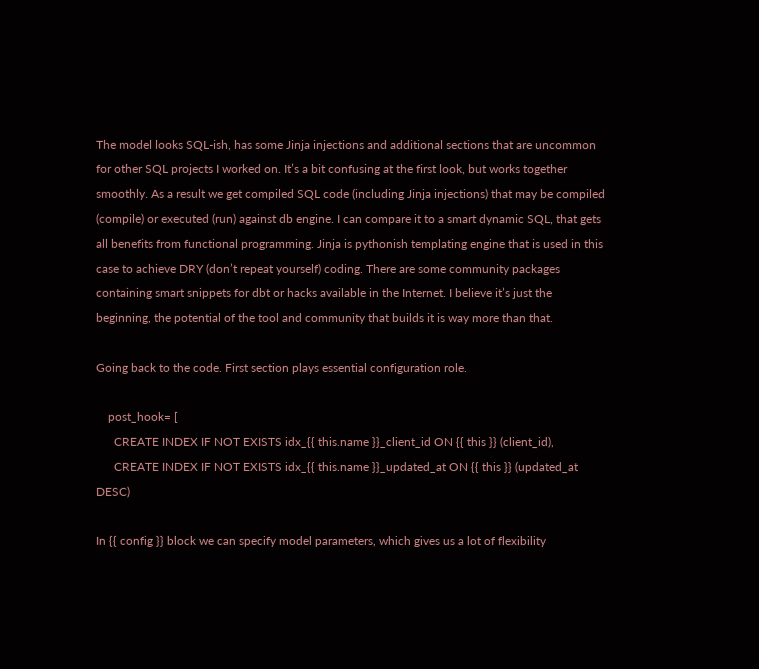The model looks SQL-ish, has some Jinja injections and additional sections that are uncommon for other SQL projects I worked on. It’s a bit confusing at the first look, but works together smoothly. As a result we get compiled SQL code (including Jinja injections) that may be compiled (compile) or executed (run) against db engine. I can compare it to a smart dynamic SQL, that gets all benefits from functional programming. Jinja is pythonish templating engine that is used in this case to achieve DRY (don’t repeat yourself) coding. There are some community packages containing smart snippets for dbt or hacks available in the Internet. I believe it’s just the beginning, the potential of the tool and community that builds it is way more than that.

Going back to the code. First section plays essential configuration role.

    post_hook= [
      CREATE INDEX IF NOT EXISTS idx_{{ this.name }}_client_id ON {{ this }} (client_id),
      CREATE INDEX IF NOT EXISTS idx_{{ this.name }}_updated_at ON {{ this }} (updated_at DESC)

In {{ config }} block we can specify model parameters, which gives us a lot of flexibility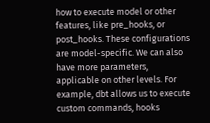how to execute model or other features, like pre_hooks, or post_hooks. These configurations are model-specific. We can also have more parameters, applicable on other levels. For example, dbt allows us to execute custom commands, hooks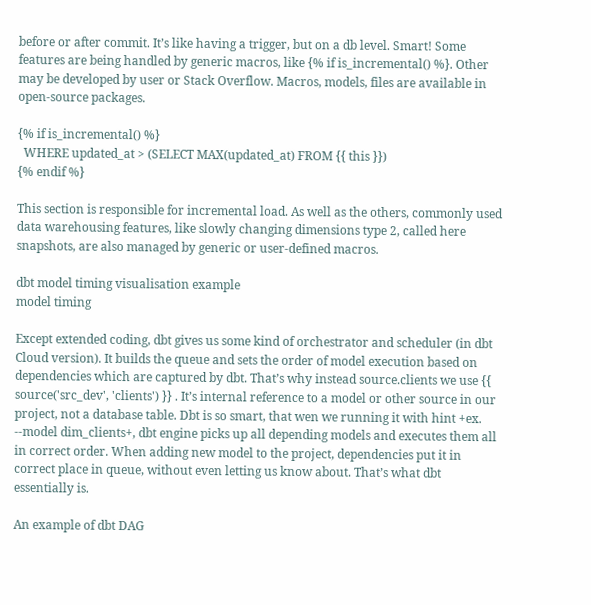before or after commit. It’s like having a trigger, but on a db level. Smart! Some features are being handled by generic macros, like {% if is_incremental() %}. Other may be developed by user or Stack Overflow. Macros, models, files are available in open-source packages.

{% if is_incremental() %}
  WHERE updated_at > (SELECT MAX(updated_at) FROM {{ this }})
{% endif %}

This section is responsible for incremental load. As well as the others, commonly used data warehousing features, like slowly changing dimensions type 2, called here snapshots, are also managed by generic or user-defined macros.

dbt model timing visualisation example
model timing

Except extended coding, dbt gives us some kind of orchestrator and scheduler (in dbt Cloud version). It builds the queue and sets the order of model execution based on dependencies which are captured by dbt. That’s why instead source.clients we use {{ source('src_dev', 'clients') }} . It’s internal reference to a model or other source in our project, not a database table. Dbt is so smart, that wen we running it with hint +ex. --model dim_clients+, dbt engine picks up all depending models and executes them all in correct order. When adding new model to the project, dependencies put it in correct place in queue, without even letting us know about. That’s what dbt essentially is.

An example of dbt DAG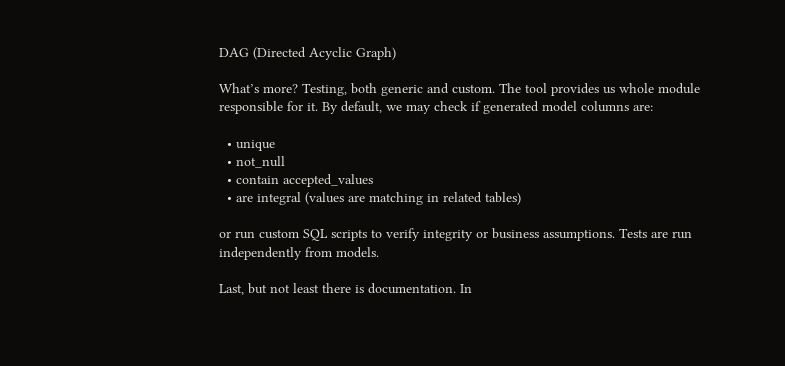DAG (Directed Acyclic Graph)

What’s more? Testing, both generic and custom. The tool provides us whole module responsible for it. By default, we may check if generated model columns are:

  • unique
  • not_null
  • contain accepted_values
  • are integral (values are matching in related tables)

or run custom SQL scripts to verify integrity or business assumptions. Tests are run independently from models.

Last, but not least there is documentation. In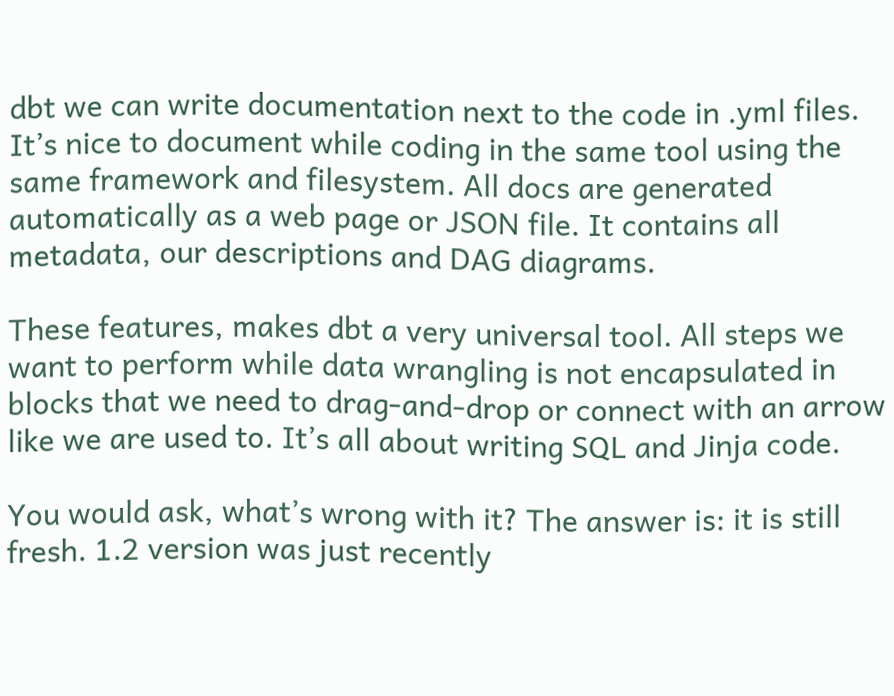dbt we can write documentation next to the code in .yml files. It’s nice to document while coding in the same tool using the same framework and filesystem. All docs are generated automatically as a web page or JSON file. It contains all metadata, our descriptions and DAG diagrams.

These features, makes dbt a very universal tool. All steps we want to perform while data wrangling is not encapsulated in blocks that we need to drag-and-drop or connect with an arrow like we are used to. It’s all about writing SQL and Jinja code.

You would ask, what’s wrong with it? The answer is: it is still fresh. 1.2 version was just recently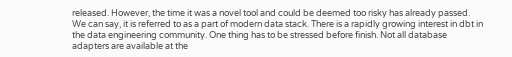released. However, the time it was a novel tool and could be deemed too risky has already passed. We can say, it is referred to as a part of modern data stack. There is a rapidly growing interest in dbt in the data engineering community. One thing has to be stressed before finish. Not all database adapters are available at the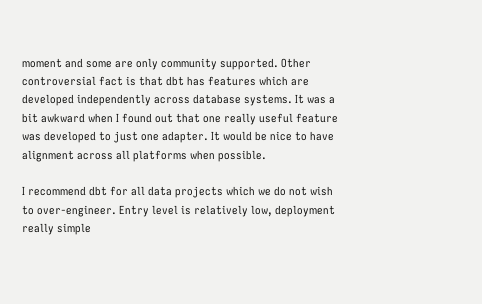moment and some are only community supported. Other controversial fact is that dbt has features which are developed independently across database systems. It was a bit awkward when I found out that one really useful feature was developed to just one adapter. It would be nice to have alignment across all platforms when possible.

I recommend dbt for all data projects which we do not wish to over-engineer. Entry level is relatively low, deployment really simple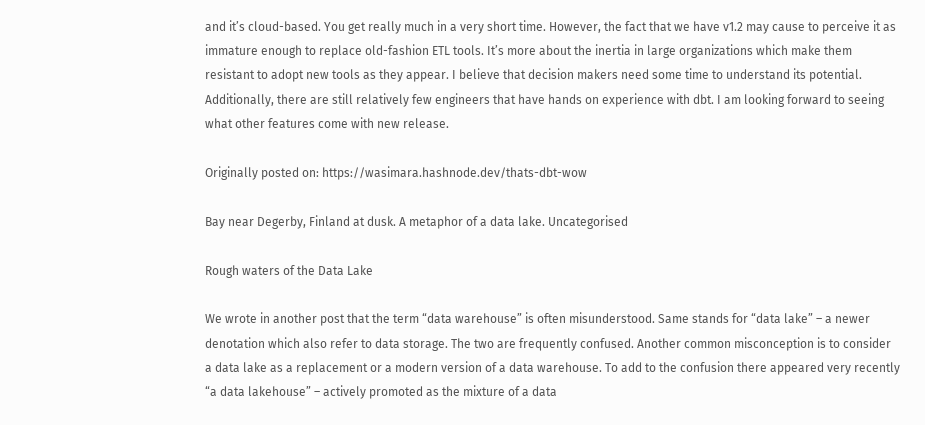and it’s cloud-based. You get really much in a very short time. However, the fact that we have v1.2 may cause to perceive it as immature enough to replace old-fashion ETL tools. It’s more about the inertia in large organizations which make them resistant to adopt new tools as they appear. I believe that decision makers need some time to understand its potential. Additionally, there are still relatively few engineers that have hands on experience with dbt. I am looking forward to seeing what other features come with new release.

Originally posted on: https://wasimara.hashnode.dev/thats-dbt-wow

Bay near Degerby, Finland at dusk. A metaphor of a data lake. Uncategorised

Rough waters of the Data Lake

We wrote in another post that the term “data warehouse” is often misunderstood. Same stands for “data lake” – a newer denotation which also refer to data storage. The two are frequently confused. Another common misconception is to consider a data lake as a replacement or a modern version of a data warehouse. To add to the confusion there appeared very recently “a data lakehouse” – actively promoted as the mixture of a data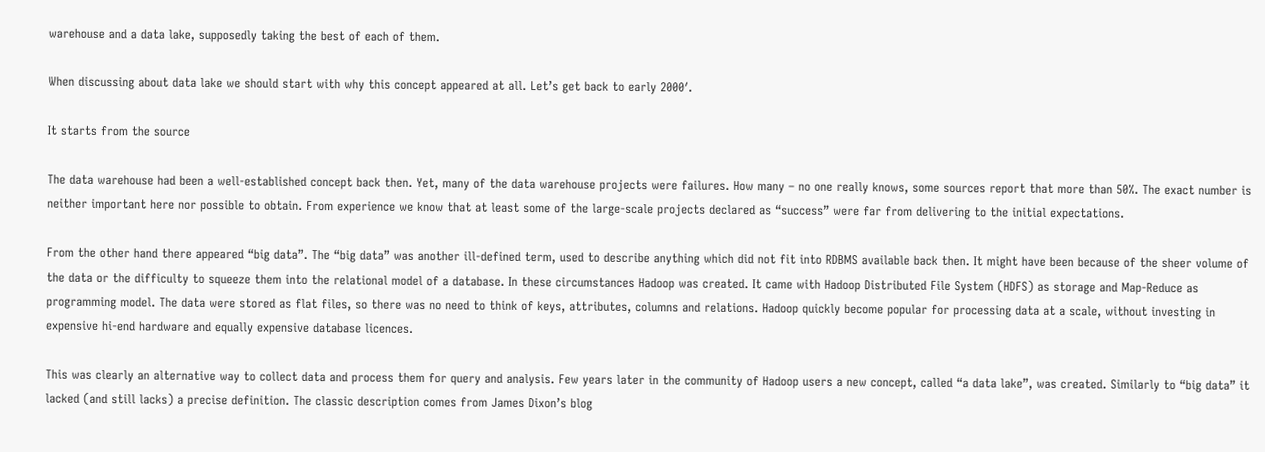warehouse and a data lake, supposedly taking the best of each of them.

When discussing about data lake we should start with why this concept appeared at all. Let’s get back to early 2000′.

It starts from the source

The data warehouse had been a well-established concept back then. Yet, many of the data warehouse projects were failures. How many – no one really knows, some sources report that more than 50%. The exact number is neither important here nor possible to obtain. From experience we know that at least some of the large-scale projects declared as “success” were far from delivering to the initial expectations.

From the other hand there appeared “big data”. The “big data” was another ill-defined term, used to describe anything which did not fit into RDBMS available back then. It might have been because of the sheer volume of the data or the difficulty to squeeze them into the relational model of a database. In these circumstances Hadoop was created. It came with Hadoop Distributed File System (HDFS) as storage and Map-Reduce as programming model. The data were stored as flat files, so there was no need to think of keys, attributes, columns and relations. Hadoop quickly become popular for processing data at a scale, without investing in expensive hi-end hardware and equally expensive database licences.

This was clearly an alternative way to collect data and process them for query and analysis. Few years later in the community of Hadoop users a new concept, called “a data lake”, was created. Similarly to “big data” it lacked (and still lacks) a precise definition. The classic description comes from James Dixon’s blog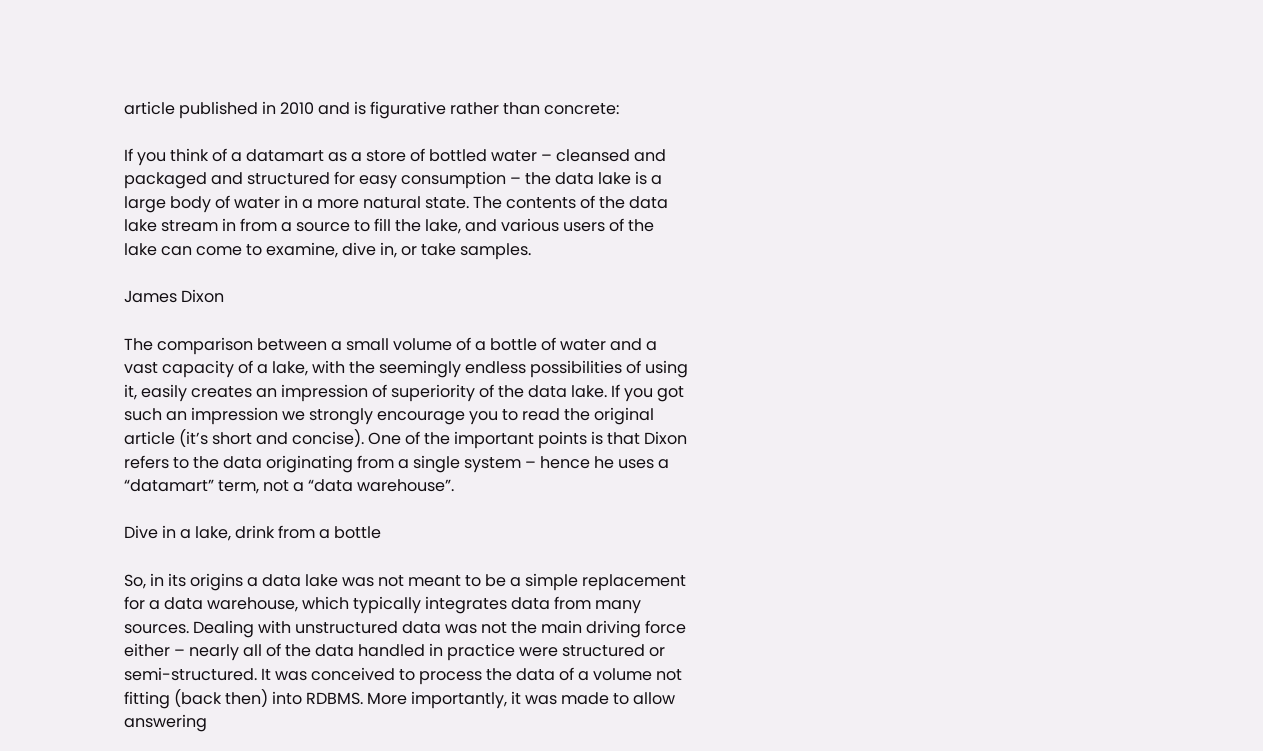article published in 2010 and is figurative rather than concrete:

If you think of a datamart as a store of bottled water – cleansed and packaged and structured for easy consumption – the data lake is a large body of water in a more natural state. The contents of the data lake stream in from a source to fill the lake, and various users of the lake can come to examine, dive in, or take samples.

James Dixon

The comparison between a small volume of a bottle of water and a vast capacity of a lake, with the seemingly endless possibilities of using it, easily creates an impression of superiority of the data lake. If you got such an impression we strongly encourage you to read the original article (it’s short and concise). One of the important points is that Dixon refers to the data originating from a single system – hence he uses a “datamart” term, not a “data warehouse”.

Dive in a lake, drink from a bottle

So, in its origins a data lake was not meant to be a simple replacement for a data warehouse, which typically integrates data from many sources. Dealing with unstructured data was not the main driving force either – nearly all of the data handled in practice were structured or semi-structured. It was conceived to process the data of a volume not fitting (back then) into RDBMS. More importantly, it was made to allow answering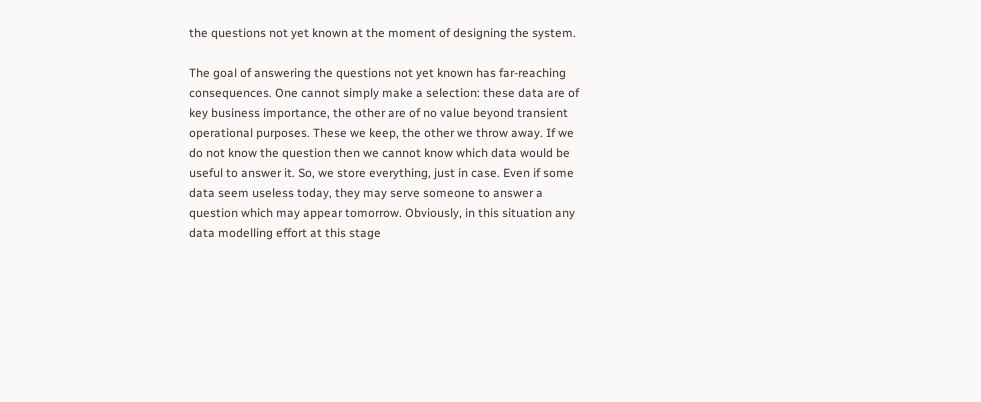the questions not yet known at the moment of designing the system.

The goal of answering the questions not yet known has far-reaching consequences. One cannot simply make a selection: these data are of key business importance, the other are of no value beyond transient operational purposes. These we keep, the other we throw away. If we do not know the question then we cannot know which data would be useful to answer it. So, we store everything, just in case. Even if some data seem useless today, they may serve someone to answer a question which may appear tomorrow. Obviously, in this situation any data modelling effort at this stage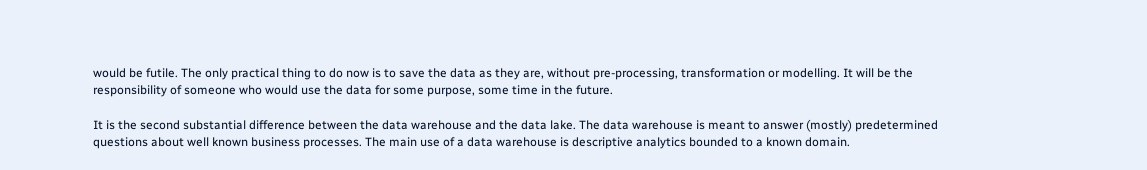would be futile. The only practical thing to do now is to save the data as they are, without pre-processing, transformation or modelling. It will be the responsibility of someone who would use the data for some purpose, some time in the future.

It is the second substantial difference between the data warehouse and the data lake. The data warehouse is meant to answer (mostly) predetermined questions about well known business processes. The main use of a data warehouse is descriptive analytics bounded to a known domain.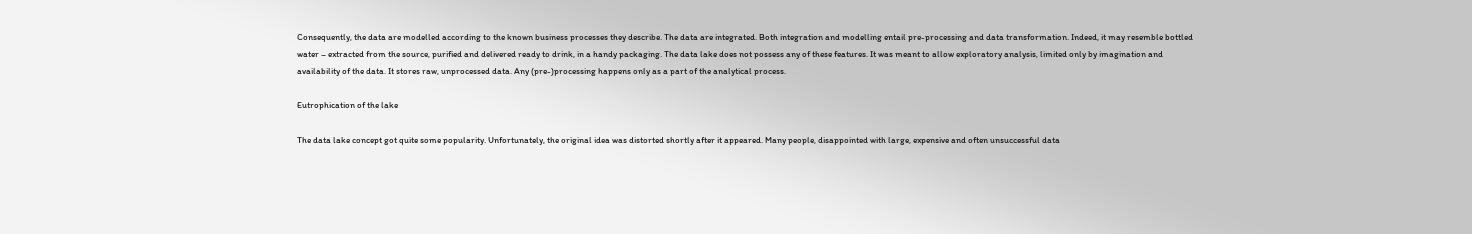Consequently, the data are modelled according to the known business processes they describe. The data are integrated. Both integration and modelling entail pre-processing and data transformation. Indeed, it may resemble bottled water – extracted from the source, purified and delivered ready to drink, in a handy packaging. The data lake does not possess any of these features. It was meant to allow exploratory analysis, limited only by imagination and availability of the data. It stores raw, unprocessed data. Any (pre-)processing happens only as a part of the analytical process.

Eutrophication of the lake

The data lake concept got quite some popularity. Unfortunately, the original idea was distorted shortly after it appeared. Many people, disappointed with large, expensive and often unsuccessful data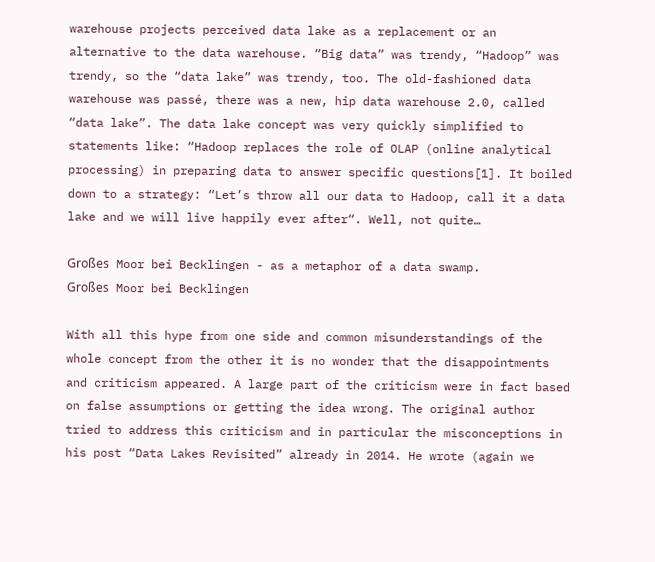warehouse projects perceived data lake as a replacement or an alternative to the data warehouse. “Big data” was trendy, “Hadoop” was trendy, so the “data lake” was trendy, too. The old-fashioned data warehouse was passé, there was a new, hip data warehouse 2.0, called “data lake”. The data lake concept was very quickly simplified to statements like: “Hadoop replaces the role of OLAP (online analytical processing) in preparing data to answer specific questions[1]. It boiled down to a strategy: “Let’s throw all our data to Hadoop, call it a data lake and we will live happily ever after“. Well, not quite…

Großes Moor bei Becklingen - as a metaphor of a data swamp.
Großes Moor bei Becklingen

With all this hype from one side and common misunderstandings of the whole concept from the other it is no wonder that the disappointments and criticism appeared. A large part of the criticism were in fact based on false assumptions or getting the idea wrong. The original author tried to address this criticism and in particular the misconceptions in his post “Data Lakes Revisited” already in 2014. He wrote (again we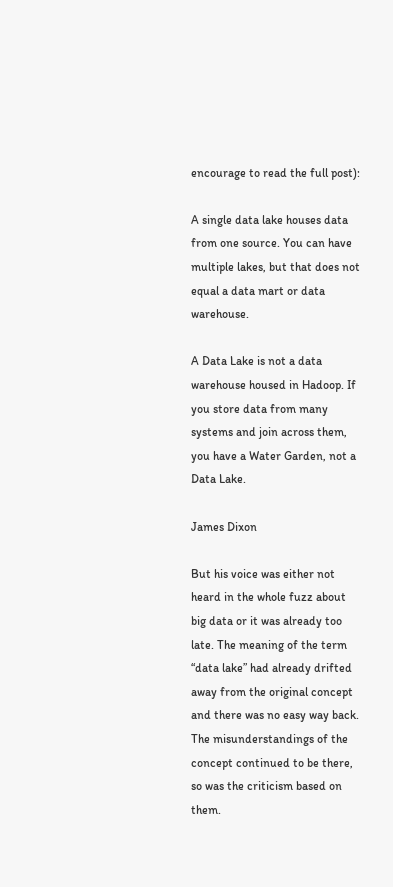encourage to read the full post):

A single data lake houses data from one source. You can have multiple lakes, but that does not equal a data mart or data warehouse.

A Data Lake is not a data warehouse housed in Hadoop. If you store data from many systems and join across them, you have a Water Garden, not a Data Lake.

James Dixon

But his voice was either not heard in the whole fuzz about big data or it was already too late. The meaning of the term “data lake” had already drifted away from the original concept and there was no easy way back. The misunderstandings of the concept continued to be there, so was the criticism based on them.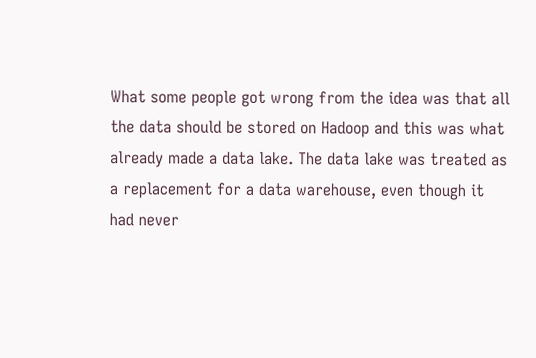What some people got wrong from the idea was that all the data should be stored on Hadoop and this was what already made a data lake. The data lake was treated as a replacement for a data warehouse, even though it had never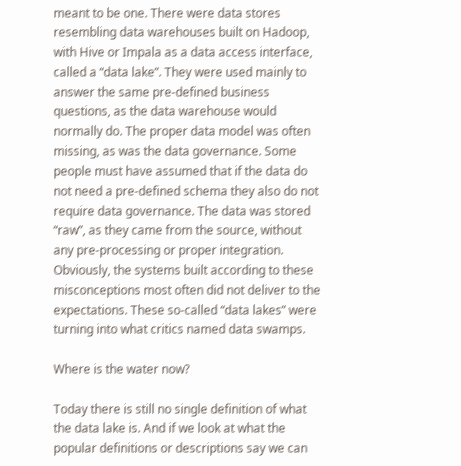meant to be one. There were data stores resembling data warehouses built on Hadoop, with Hive or Impala as a data access interface, called a “data lake”. They were used mainly to answer the same pre-defined business questions, as the data warehouse would normally do. The proper data model was often missing, as was the data governance. Some people must have assumed that if the data do not need a pre-defined schema they also do not require data governance. The data was stored “raw”, as they came from the source, without any pre-processing or proper integration. Obviously, the systems built according to these misconceptions most often did not deliver to the expectations. These so-called “data lakes” were turning into what critics named data swamps.

Where is the water now?

Today there is still no single definition of what the data lake is. And if we look at what the popular definitions or descriptions say we can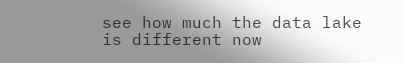see how much the data lake is different now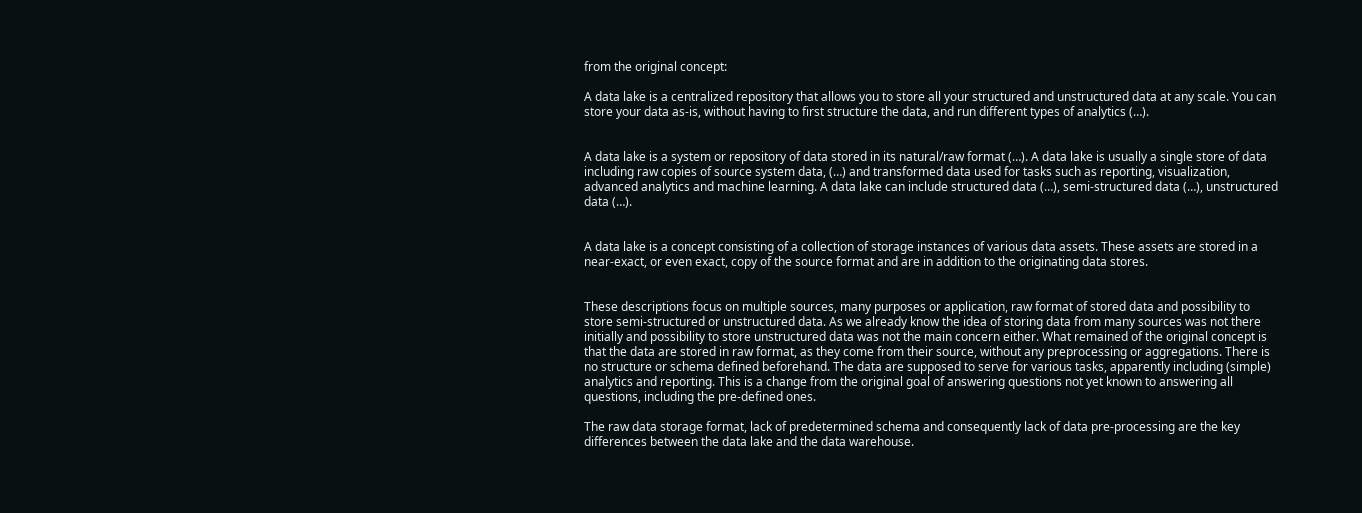from the original concept:

A data lake is a centralized repository that allows you to store all your structured and unstructured data at any scale. You can store your data as-is, without having to first structure the data, and run different types of analytics (…).


A data lake is a system or repository of data stored in its natural/raw format (…). A data lake is usually a single store of data including raw copies of source system data, (…) and transformed data used for tasks such as reporting, visualization, advanced analytics and machine learning. A data lake can include structured data (…), semi-structured data (…), unstructured data (…).


A data lake is a concept consisting of a collection of storage instances of various data assets. These assets are stored in a near-exact, or even exact, copy of the source format and are in addition to the originating data stores.


These descriptions focus on multiple sources, many purposes or application, raw format of stored data and possibility to store semi-structured or unstructured data. As we already know the idea of storing data from many sources was not there initially and possibility to store unstructured data was not the main concern either. What remained of the original concept is that the data are stored in raw format, as they come from their source, without any preprocessing or aggregations. There is no structure or schema defined beforehand. The data are supposed to serve for various tasks, apparently including (simple) analytics and reporting. This is a change from the original goal of answering questions not yet known to answering all questions, including the pre-defined ones.

The raw data storage format, lack of predetermined schema and consequently lack of data pre-processing are the key differences between the data lake and the data warehouse.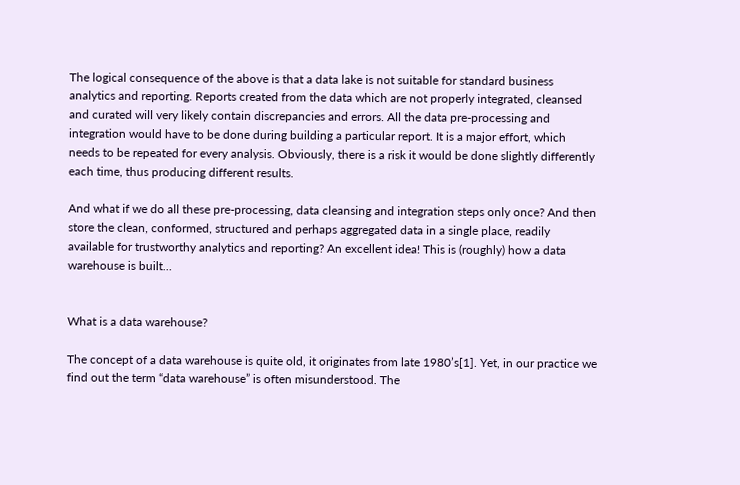The logical consequence of the above is that a data lake is not suitable for standard business analytics and reporting. Reports created from the data which are not properly integrated, cleansed and curated will very likely contain discrepancies and errors. All the data pre-processing and integration would have to be done during building a particular report. It is a major effort, which needs to be repeated for every analysis. Obviously, there is a risk it would be done slightly differently each time, thus producing different results.

And what if we do all these pre-processing, data cleansing and integration steps only once? And then store the clean, conformed, structured and perhaps aggregated data in a single place, readily available for trustworthy analytics and reporting? An excellent idea! This is (roughly) how a data warehouse is built…


What is a data warehouse?

The concept of a data warehouse is quite old, it originates from late 1980’s[1]. Yet, in our practice we find out the term “data warehouse” is often misunderstood. The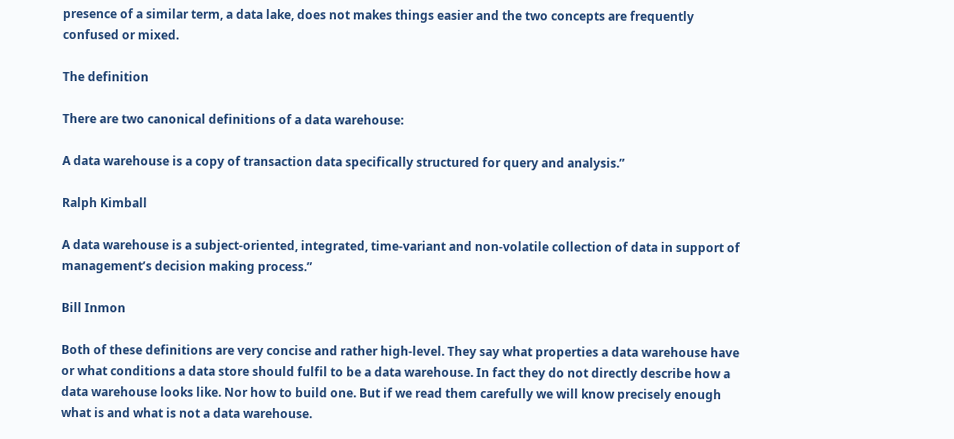presence of a similar term, a data lake, does not makes things easier and the two concepts are frequently confused or mixed.

The definition

There are two canonical definitions of a data warehouse:

A data warehouse is a copy of transaction data specifically structured for query and analysis.”

Ralph Kimball

A data warehouse is a subject-oriented, integrated, time-variant and non-volatile collection of data in support of management’s decision making process.”

Bill Inmon

Both of these definitions are very concise and rather high-level. They say what properties a data warehouse have or what conditions a data store should fulfil to be a data warehouse. In fact they do not directly describe how a data warehouse looks like. Nor how to build one. But if we read them carefully we will know precisely enough what is and what is not a data warehouse.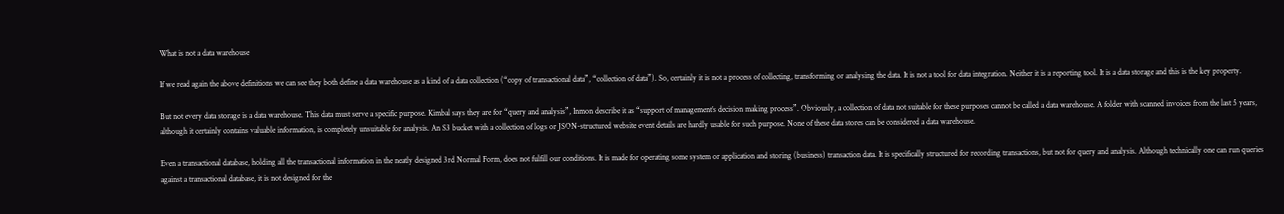What is not a data warehouse

If we read again the above definitions we can see they both define a data warehouse as a kind of a data collection (“copy of transactional data”, “collection of data”). So, certainly it is not a process of collecting, transforming or analysing the data. It is not a tool for data integration. Neither it is a reporting tool. It is a data storage and this is the key property.

But not every data storage is a data warehouse. This data must serve a specific purpose. Kimbal says they are for “query and analysis”, Inmon describe it as “support of management’s decision making process”. Obviously, a collection of data not suitable for these purposes cannot be called a data warehouse. A folder with scanned invoices from the last 5 years, although it certainly contains valuable information, is completely unsuitable for analysis. An S3 bucket with a collection of logs or JSON-structured website event details are hardly usable for such purpose. None of these data stores can be considered a data warehouse.

Even a transactional database, holding all the transactional information in the neatly designed 3rd Normal Form, does not fulfill our conditions. It is made for operating some system or application and storing (business) transaction data. It is specifically structured for recording transactions, but not for query and analysis. Although technically one can run queries against a transactional database, it is not designed for the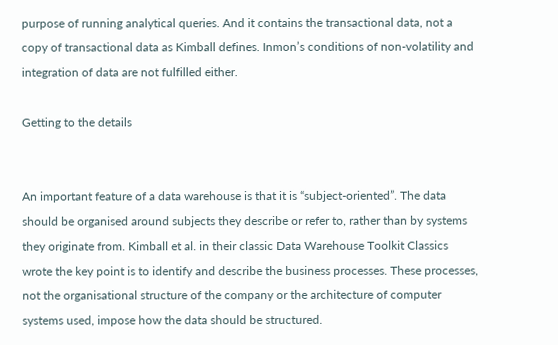purpose of running analytical queries. And it contains the transactional data, not a copy of transactional data as Kimball defines. Inmon’s conditions of non-volatility and integration of data are not fulfilled either.

Getting to the details


An important feature of a data warehouse is that it is “subject-oriented”. The data should be organised around subjects they describe or refer to, rather than by systems they originate from. Kimball et al. in their classic Data Warehouse Toolkit Classics wrote the key point is to identify and describe the business processes. These processes, not the organisational structure of the company or the architecture of computer systems used, impose how the data should be structured.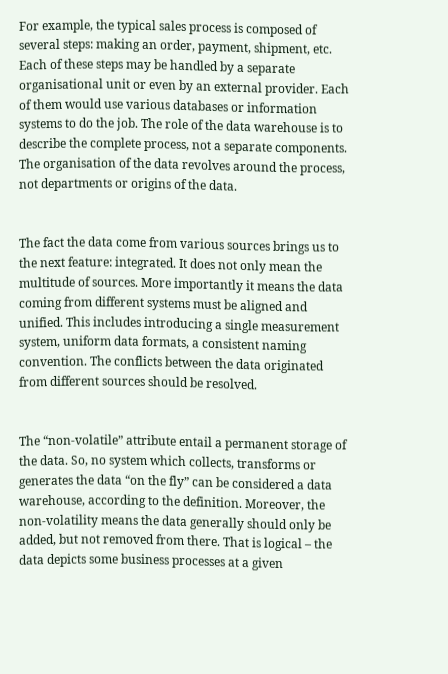For example, the typical sales process is composed of several steps: making an order, payment, shipment, etc. Each of these steps may be handled by a separate organisational unit or even by an external provider. Each of them would use various databases or information systems to do the job. The role of the data warehouse is to describe the complete process, not a separate components. The organisation of the data revolves around the process, not departments or origins of the data.


The fact the data come from various sources brings us to the next feature: integrated. It does not only mean the multitude of sources. More importantly it means the data coming from different systems must be aligned and unified. This includes introducing a single measurement system, uniform data formats, a consistent naming convention. The conflicts between the data originated from different sources should be resolved.


The “non-volatile” attribute entail a permanent storage of the data. So, no system which collects, transforms or generates the data “on the fly” can be considered a data warehouse, according to the definition. Moreover, the non-volatility means the data generally should only be added, but not removed from there. That is logical – the data depicts some business processes at a given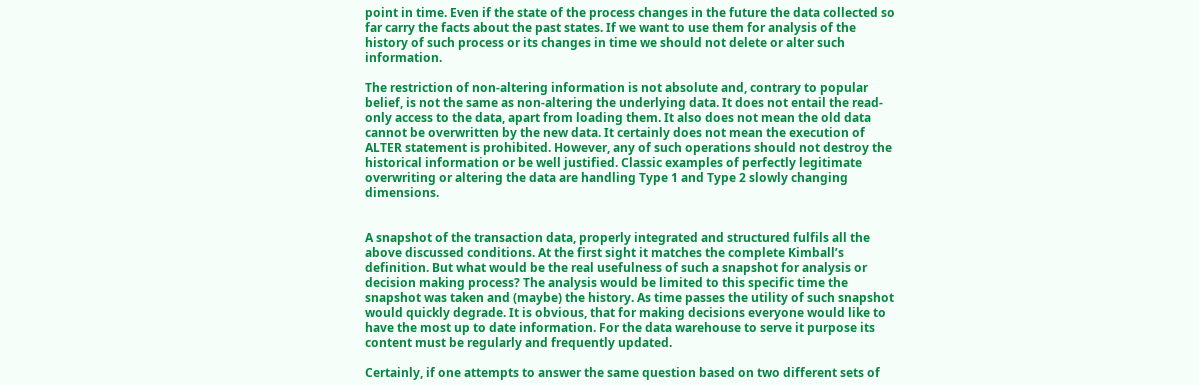point in time. Even if the state of the process changes in the future the data collected so far carry the facts about the past states. If we want to use them for analysis of the history of such process or its changes in time we should not delete or alter such information.

The restriction of non-altering information is not absolute and, contrary to popular belief, is not the same as non-altering the underlying data. It does not entail the read-only access to the data, apart from loading them. It also does not mean the old data cannot be overwritten by the new data. It certainly does not mean the execution of ALTER statement is prohibited. However, any of such operations should not destroy the historical information or be well justified. Classic examples of perfectly legitimate overwriting or altering the data are handling Type 1 and Type 2 slowly changing dimensions.


A snapshot of the transaction data, properly integrated and structured fulfils all the above discussed conditions. At the first sight it matches the complete Kimball’s definition. But what would be the real usefulness of such a snapshot for analysis or decision making process? The analysis would be limited to this specific time the snapshot was taken and (maybe) the history. As time passes the utility of such snapshot would quickly degrade. It is obvious, that for making decisions everyone would like to have the most up to date information. For the data warehouse to serve it purpose its content must be regularly and frequently updated.

Certainly, if one attempts to answer the same question based on two different sets of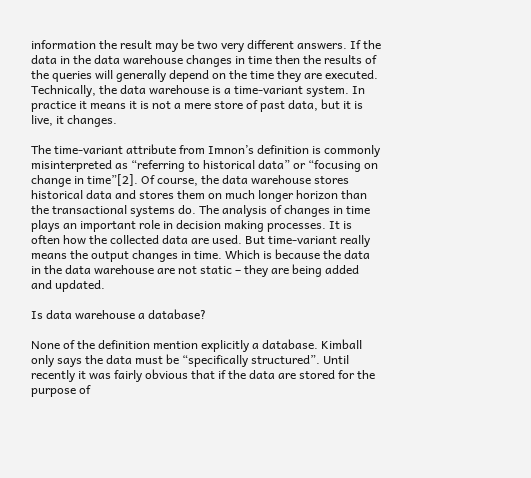information the result may be two very different answers. If the data in the data warehouse changes in time then the results of the queries will generally depend on the time they are executed. Technically, the data warehouse is a time-variant system. In practice it means it is not a mere store of past data, but it is live, it changes.

The time-variant attribute from Imnon’s definition is commonly misinterpreted as “referring to historical data” or “focusing on change in time”[2]. Of course, the data warehouse stores historical data and stores them on much longer horizon than the transactional systems do. The analysis of changes in time plays an important role in decision making processes. It is often how the collected data are used. But time-variant really means the output changes in time. Which is because the data in the data warehouse are not static – they are being added and updated.

Is data warehouse a database?

None of the definition mention explicitly a database. Kimball only says the data must be “specifically structured”. Until recently it was fairly obvious that if the data are stored for the purpose of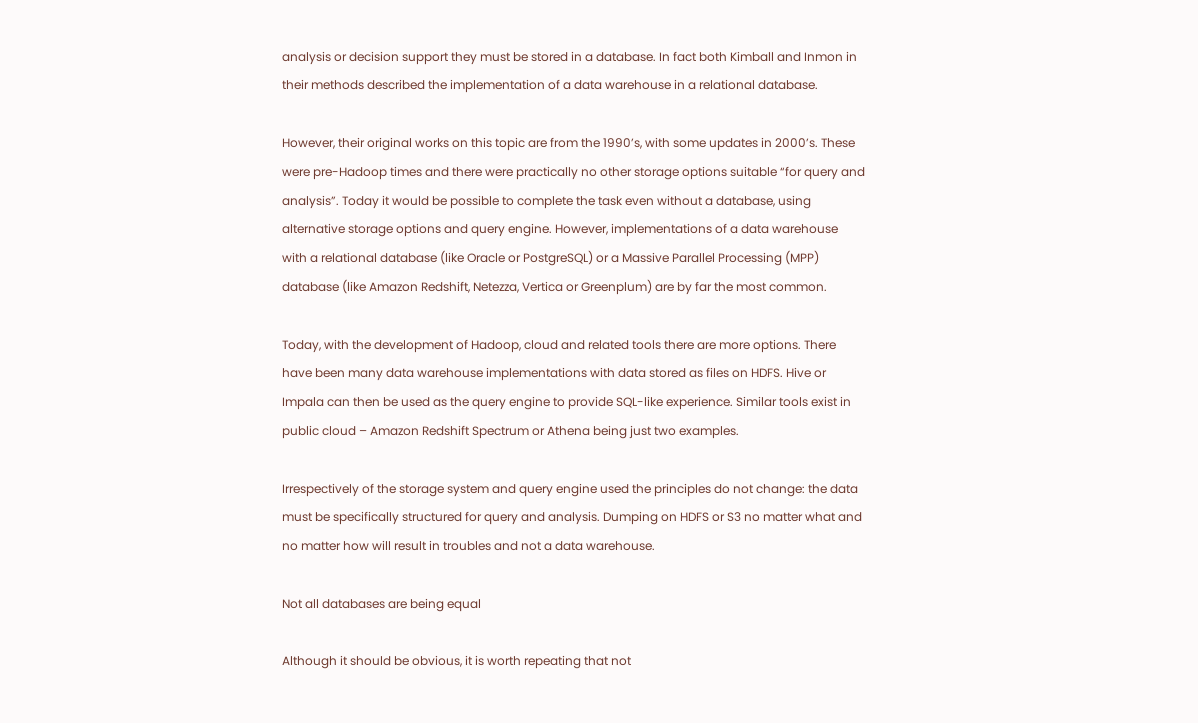analysis or decision support they must be stored in a database. In fact both Kimball and Inmon in their methods described the implementation of a data warehouse in a relational database.

However, their original works on this topic are from the 1990’s, with some updates in 2000’s. These were pre-Hadoop times and there were practically no other storage options suitable “for query and analysis”. Today it would be possible to complete the task even without a database, using alternative storage options and query engine. However, implementations of a data warehouse with a relational database (like Oracle or PostgreSQL) or a Massive Parallel Processing (MPP) database (like Amazon Redshift, Netezza, Vertica or Greenplum) are by far the most common.

Today, with the development of Hadoop, cloud and related tools there are more options. There have been many data warehouse implementations with data stored as files on HDFS. Hive or Impala can then be used as the query engine to provide SQL-like experience. Similar tools exist in public cloud – Amazon Redshift Spectrum or Athena being just two examples.

Irrespectively of the storage system and query engine used the principles do not change: the data must be specifically structured for query and analysis. Dumping on HDFS or S3 no matter what and no matter how will result in troubles and not a data warehouse.

Not all databases are being equal

Although it should be obvious, it is worth repeating that not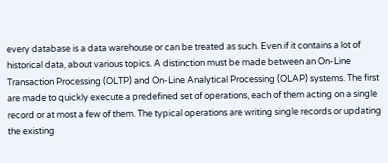every database is a data warehouse or can be treated as such. Even if it contains a lot of historical data, about various topics. A distinction must be made between an On-Line Transaction Processing (OLTP) and On-Line Analytical Processing (OLAP) systems. The first are made to quickly execute a predefined set of operations, each of them acting on a single record or at most a few of them. The typical operations are writing single records or updating the existing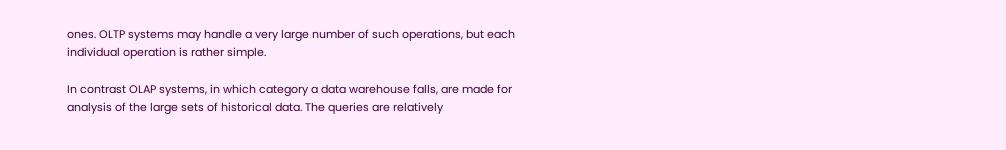ones. OLTP systems may handle a very large number of such operations, but each individual operation is rather simple.

In contrast OLAP systems, in which category a data warehouse falls, are made for analysis of the large sets of historical data. The queries are relatively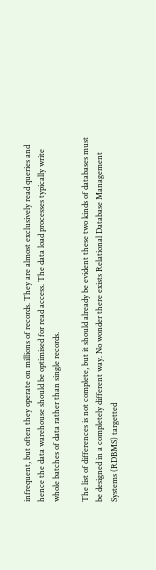infrequent, but often they operate on millions of records. They are almost exclusively read queries and hence the data warehouse should be optimised for read access. The data load processes typically write whole batches of data rather than single records.

The list of differences is not complete, but it should already be evident these two kinds of databases must be designed in a completely different way. No wonder there exists Relational Database Management Systems (RDBMS) targetted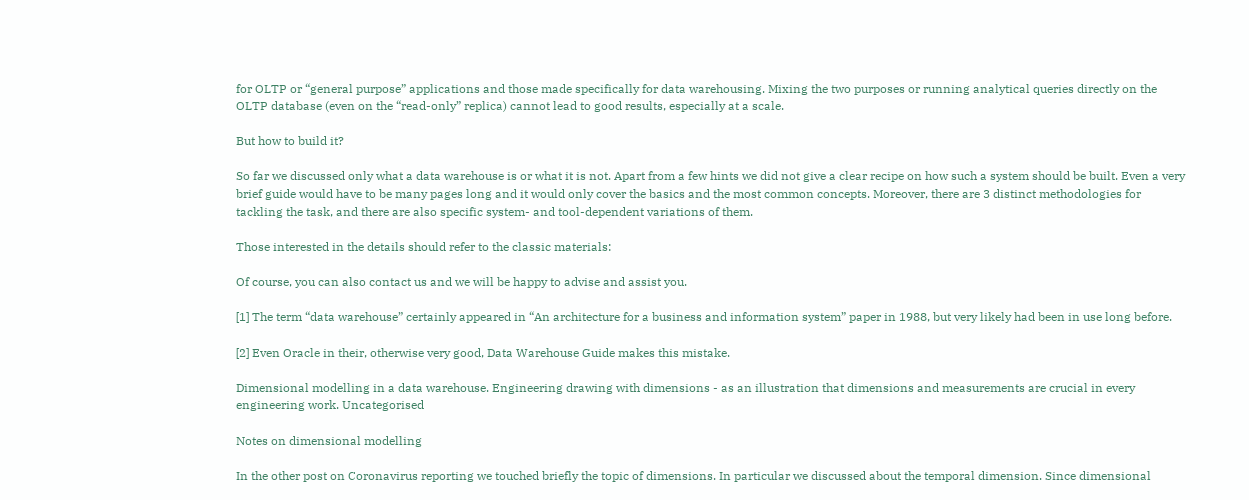for OLTP or “general purpose” applications and those made specifically for data warehousing. Mixing the two purposes or running analytical queries directly on the OLTP database (even on the “read-only” replica) cannot lead to good results, especially at a scale.

But how to build it?

So far we discussed only what a data warehouse is or what it is not. Apart from a few hints we did not give a clear recipe on how such a system should be built. Even a very brief guide would have to be many pages long and it would only cover the basics and the most common concepts. Moreover, there are 3 distinct methodologies for tackling the task, and there are also specific system- and tool-dependent variations of them.

Those interested in the details should refer to the classic materials:

Of course, you can also contact us and we will be happy to advise and assist you.

[1] The term “data warehouse” certainly appeared in “An architecture for a business and information system” paper in 1988, but very likely had been in use long before.

[2] Even Oracle in their, otherwise very good, Data Warehouse Guide makes this mistake.

Dimensional modelling in a data warehouse. Engineering drawing with dimensions - as an illustration that dimensions and measurements are crucial in every engineering work. Uncategorised

Notes on dimensional modelling

In the other post on Coronavirus reporting we touched briefly the topic of dimensions. In particular we discussed about the temporal dimension. Since dimensional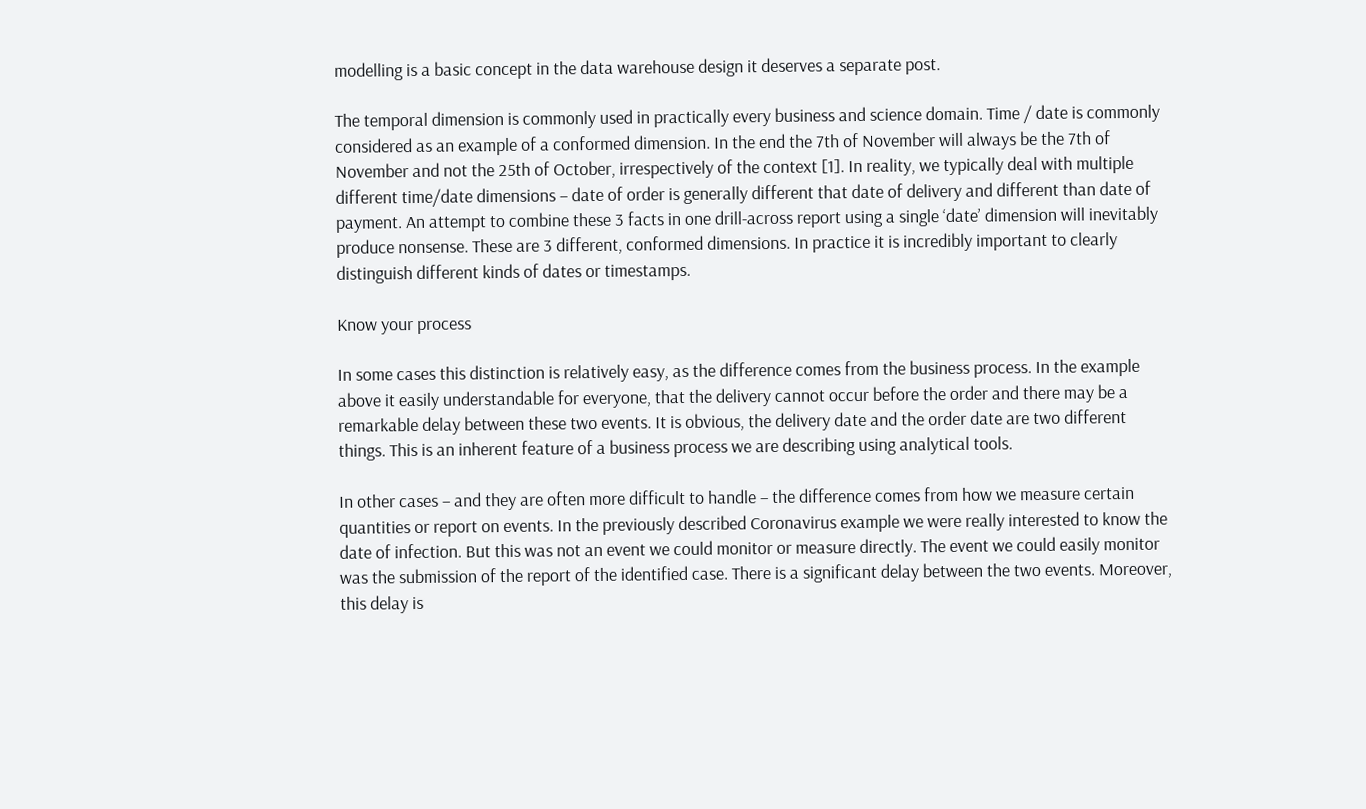modelling is a basic concept in the data warehouse design it deserves a separate post.

The temporal dimension is commonly used in practically every business and science domain. Time / date is commonly considered as an example of a conformed dimension. In the end the 7th of November will always be the 7th of November and not the 25th of October, irrespectively of the context [1]. In reality, we typically deal with multiple different time/date dimensions – date of order is generally different that date of delivery and different than date of payment. An attempt to combine these 3 facts in one drill-across report using a single ‘date’ dimension will inevitably produce nonsense. These are 3 different, conformed dimensions. In practice it is incredibly important to clearly distinguish different kinds of dates or timestamps.

Know your process

In some cases this distinction is relatively easy, as the difference comes from the business process. In the example above it easily understandable for everyone, that the delivery cannot occur before the order and there may be a remarkable delay between these two events. It is obvious, the delivery date and the order date are two different things. This is an inherent feature of a business process we are describing using analytical tools.

In other cases – and they are often more difficult to handle – the difference comes from how we measure certain quantities or report on events. In the previously described Coronavirus example we were really interested to know the date of infection. But this was not an event we could monitor or measure directly. The event we could easily monitor was the submission of the report of the identified case. There is a significant delay between the two events. Moreover, this delay is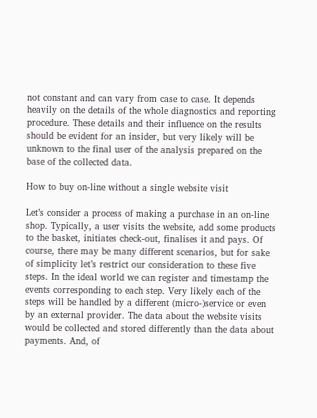not constant and can vary from case to case. It depends heavily on the details of the whole diagnostics and reporting procedure. These details and their influence on the results should be evident for an insider, but very likely will be unknown to the final user of the analysis prepared on the base of the collected data.

How to buy on-line without a single website visit

Let’s consider a process of making a purchase in an on-line shop. Typically, a user visits the website, add some products to the basket, initiates check-out, finalises it and pays. Of course, there may be many different scenarios, but for sake of simplicity let’s restrict our consideration to these five steps. In the ideal world we can register and timestamp the events corresponding to each step. Very likely each of the steps will be handled by a different (micro-)service or even by an external provider. The data about the website visits would be collected and stored differently than the data about payments. And, of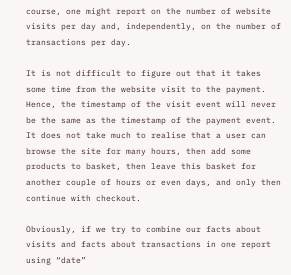course, one might report on the number of website visits per day and, independently, on the number of transactions per day.

It is not difficult to figure out that it takes some time from the website visit to the payment. Hence, the timestamp of the visit event will never be the same as the timestamp of the payment event. It does not take much to realise that a user can browse the site for many hours, then add some products to basket, then leave this basket for another couple of hours or even days, and only then continue with checkout.

Obviously, if we try to combine our facts about visits and facts about transactions in one report using “date”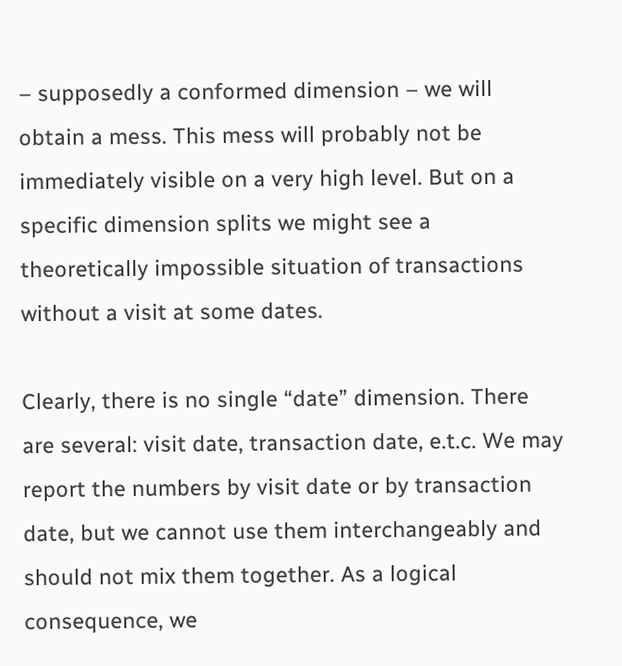– supposedly a conformed dimension – we will obtain a mess. This mess will probably not be immediately visible on a very high level. But on a specific dimension splits we might see a theoretically impossible situation of transactions without a visit at some dates.

Clearly, there is no single “date” dimension. There are several: visit date, transaction date, e.t.c. We may report the numbers by visit date or by transaction date, but we cannot use them interchangeably and should not mix them together. As a logical consequence, we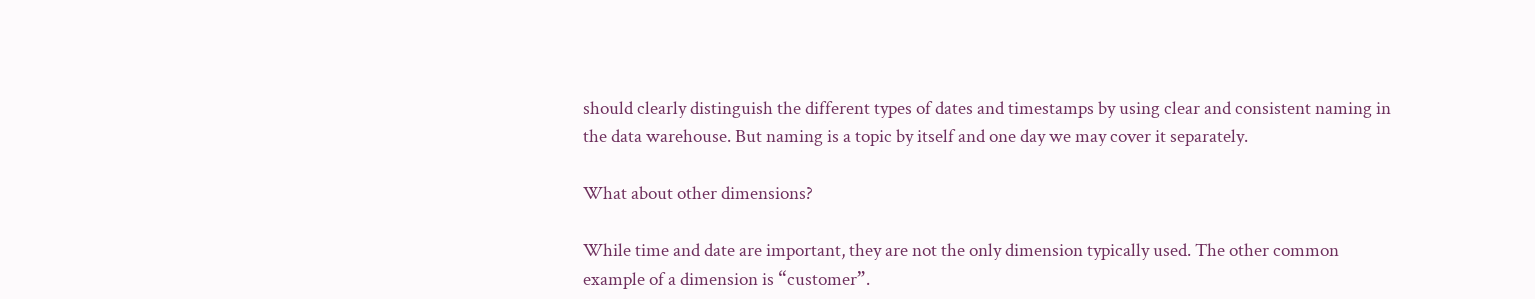should clearly distinguish the different types of dates and timestamps by using clear and consistent naming in the data warehouse. But naming is a topic by itself and one day we may cover it separately.

What about other dimensions?

While time and date are important, they are not the only dimension typically used. The other common example of a dimension is “customer”.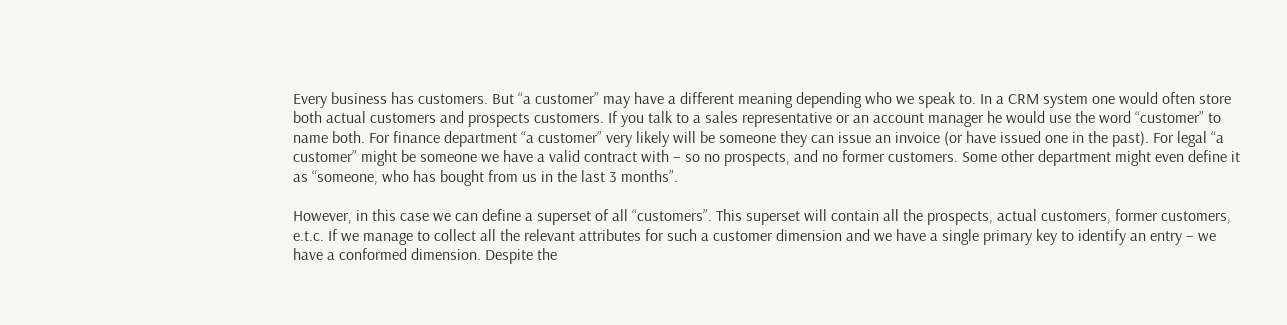Every business has customers. But “a customer” may have a different meaning depending who we speak to. In a CRM system one would often store both actual customers and prospects customers. If you talk to a sales representative or an account manager he would use the word “customer” to name both. For finance department “a customer” very likely will be someone they can issue an invoice (or have issued one in the past). For legal “a customer” might be someone we have a valid contract with – so no prospects, and no former customers. Some other department might even define it as “someone, who has bought from us in the last 3 months”.

However, in this case we can define a superset of all “customers”. This superset will contain all the prospects, actual customers, former customers, e.t.c. If we manage to collect all the relevant attributes for such a customer dimension and we have a single primary key to identify an entry – we have a conformed dimension. Despite the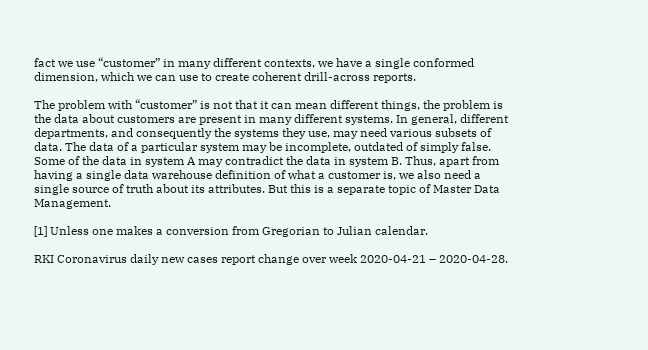fact we use “customer” in many different contexts, we have a single conformed dimension, which we can use to create coherent drill-across reports.

The problem with “customer” is not that it can mean different things, the problem is the data about customers are present in many different systems. In general, different departments, and consequently the systems they use, may need various subsets of data. The data of a particular system may be incomplete, outdated of simply false. Some of the data in system A may contradict the data in system B. Thus, apart from having a single data warehouse definition of what a customer is, we also need a single source of truth about its attributes. But this is a separate topic of Master Data Management.

[1] Unless one makes a conversion from Gregorian to Julian calendar.

RKI Coronavirus daily new cases report change over week 2020-04-21 – 2020-04-28.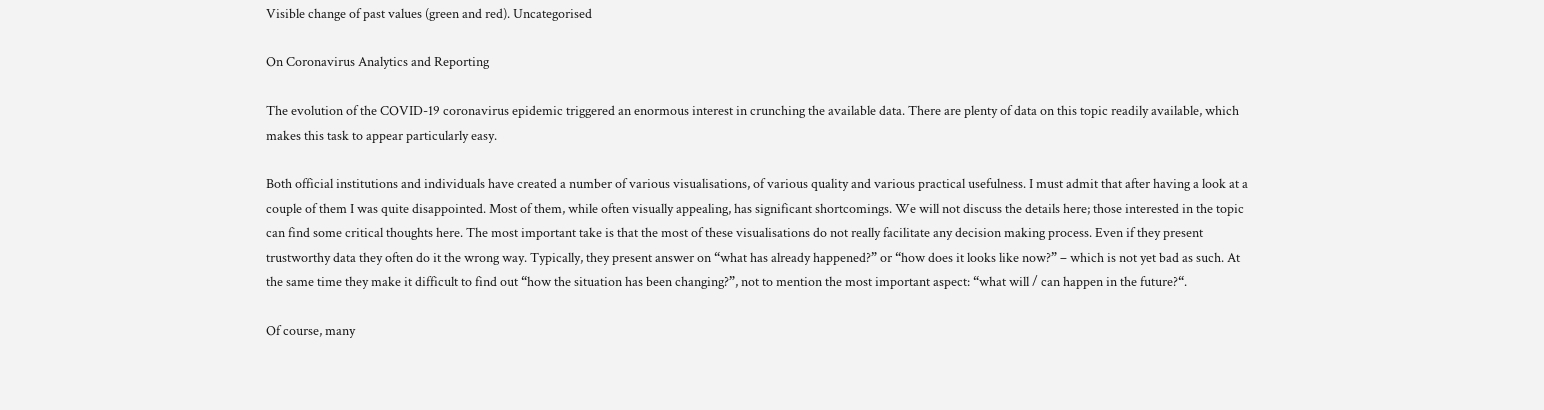Visible change of past values (green and red). Uncategorised

On Coronavirus Analytics and Reporting

The evolution of the COVID-19 coronavirus epidemic triggered an enormous interest in crunching the available data. There are plenty of data on this topic readily available, which makes this task to appear particularly easy.

Both official institutions and individuals have created a number of various visualisations, of various quality and various practical usefulness. I must admit that after having a look at a couple of them I was quite disappointed. Most of them, while often visually appealing, has significant shortcomings. We will not discuss the details here; those interested in the topic can find some critical thoughts here. The most important take is that the most of these visualisations do not really facilitate any decision making process. Even if they present trustworthy data they often do it the wrong way. Typically, they present answer on “what has already happened?” or “how does it looks like now?” – which is not yet bad as such. At the same time they make it difficult to find out “how the situation has been changing?”, not to mention the most important aspect: “what will / can happen in the future?“.

Of course, many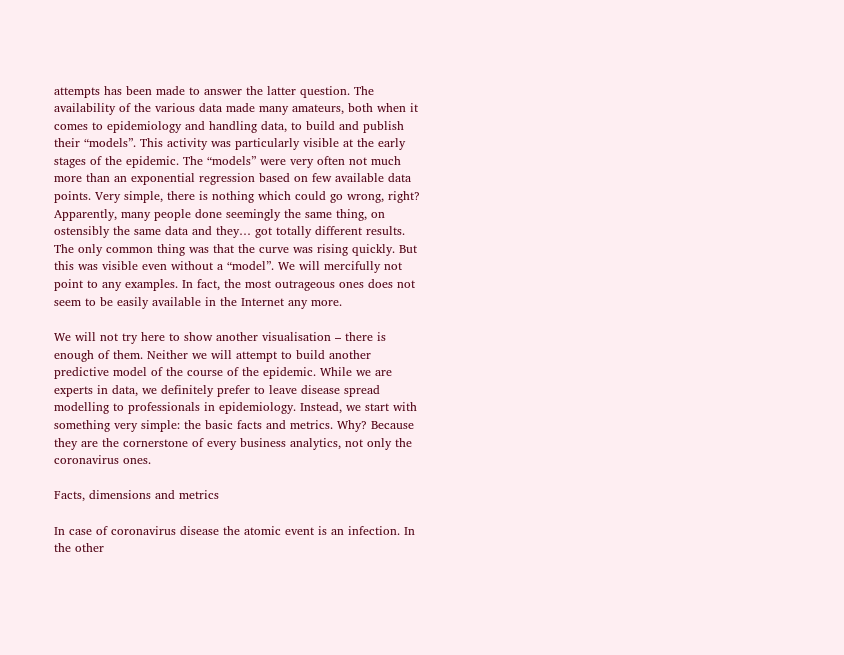attempts has been made to answer the latter question. The availability of the various data made many amateurs, both when it comes to epidemiology and handling data, to build and publish their “models”. This activity was particularly visible at the early stages of the epidemic. The “models” were very often not much more than an exponential regression based on few available data points. Very simple, there is nothing which could go wrong, right? Apparently, many people done seemingly the same thing, on ostensibly the same data and they… got totally different results. The only common thing was that the curve was rising quickly. But this was visible even without a “model”. We will mercifully not point to any examples. In fact, the most outrageous ones does not seem to be easily available in the Internet any more.

We will not try here to show another visualisation – there is enough of them. Neither we will attempt to build another predictive model of the course of the epidemic. While we are experts in data, we definitely prefer to leave disease spread modelling to professionals in epidemiology. Instead, we start with something very simple: the basic facts and metrics. Why? Because they are the cornerstone of every business analytics, not only the coronavirus ones.

Facts, dimensions and metrics

In case of coronavirus disease the atomic event is an infection. In the other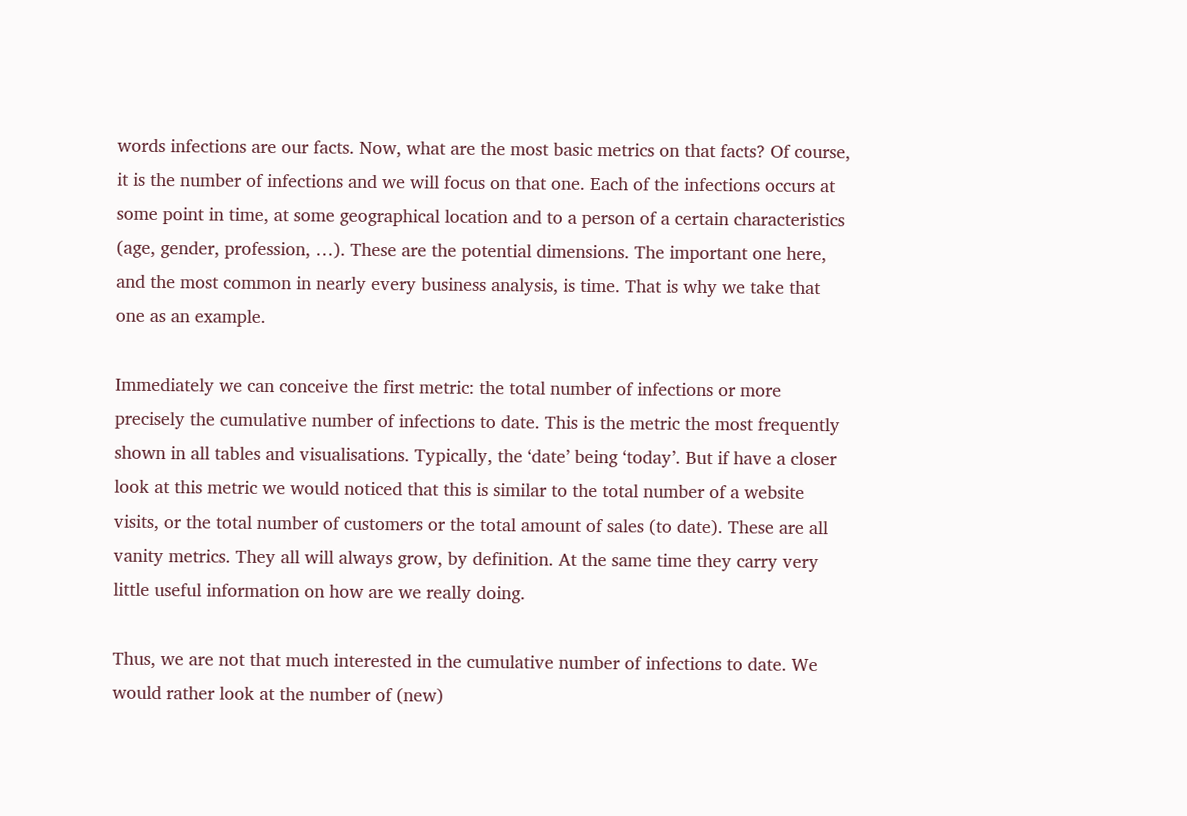words infections are our facts. Now, what are the most basic metrics on that facts? Of course, it is the number of infections and we will focus on that one. Each of the infections occurs at some point in time, at some geographical location and to a person of a certain characteristics (age, gender, profession, …). These are the potential dimensions. The important one here, and the most common in nearly every business analysis, is time. That is why we take that one as an example.

Immediately we can conceive the first metric: the total number of infections or more precisely the cumulative number of infections to date. This is the metric the most frequently shown in all tables and visualisations. Typically, the ‘date’ being ‘today’. But if have a closer look at this metric we would noticed that this is similar to the total number of a website visits, or the total number of customers or the total amount of sales (to date). These are all vanity metrics. They all will always grow, by definition. At the same time they carry very little useful information on how are we really doing.

Thus, we are not that much interested in the cumulative number of infections to date. We would rather look at the number of (new)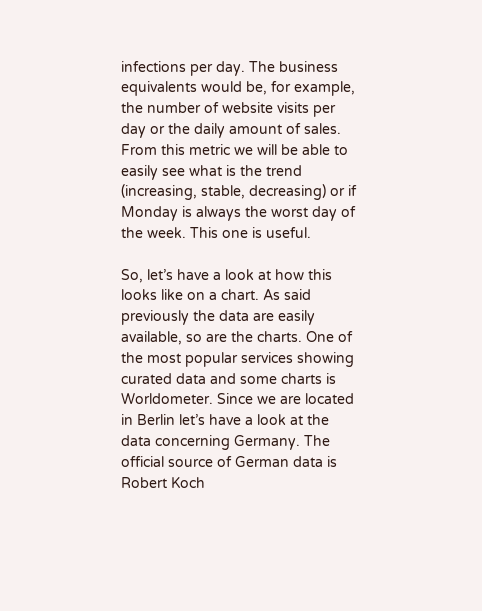infections per day. The business equivalents would be, for example, the number of website visits per day or the daily amount of sales. From this metric we will be able to easily see what is the trend (increasing, stable, decreasing) or if Monday is always the worst day of the week. This one is useful.

So, let’s have a look at how this looks like on a chart. As said previously the data are easily available, so are the charts. One of the most popular services showing curated data and some charts is Worldometer. Since we are located in Berlin let’s have a look at the data concerning Germany. The official source of German data is Robert Koch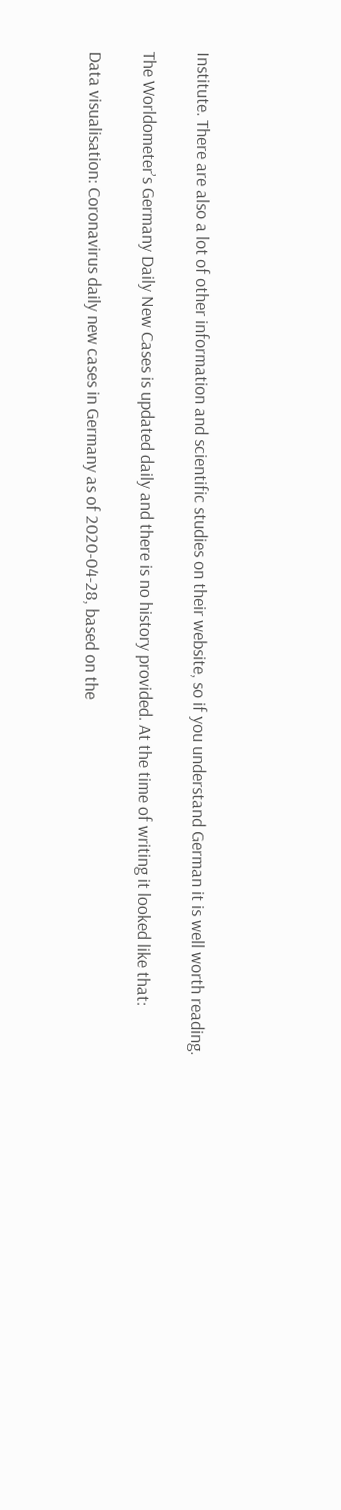Institute. There are also a lot of other information and scientific studies on their website, so if you understand German it is well worth reading.

The Worldometer’s Germany Daily New Cases is updated daily and there is no history provided. At the time of writing it looked like that:

Data visualisation: Coronavirus daily new cases in Germany as of 2020-04-28, based on the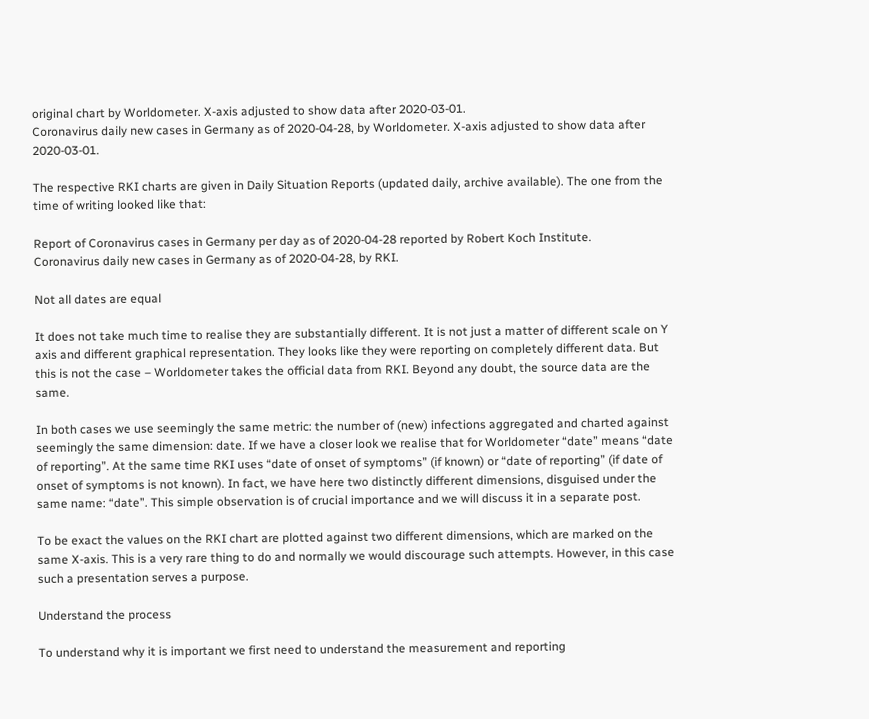original chart by Worldometer. X-axis adjusted to show data after 2020-03-01.
Coronavirus daily new cases in Germany as of 2020-04-28, by Worldometer. X-axis adjusted to show data after 2020-03-01.

The respective RKI charts are given in Daily Situation Reports (updated daily, archive available). The one from the time of writing looked like that:

Report of Coronavirus cases in Germany per day as of 2020-04-28 reported by Robert Koch Institute.
Coronavirus daily new cases in Germany as of 2020-04-28, by RKI.

Not all dates are equal

It does not take much time to realise they are substantially different. It is not just a matter of different scale on Y axis and different graphical representation. They looks like they were reporting on completely different data. But this is not the case – Worldometer takes the official data from RKI. Beyond any doubt, the source data are the same.

In both cases we use seemingly the same metric: the number of (new) infections aggregated and charted against seemingly the same dimension: date. If we have a closer look we realise that for Worldometer “date” means “date of reporting”. At the same time RKI uses “date of onset of symptoms” (if known) or “date of reporting” (if date of onset of symptoms is not known). In fact, we have here two distinctly different dimensions, disguised under the same name: “date”. This simple observation is of crucial importance and we will discuss it in a separate post.

To be exact the values on the RKI chart are plotted against two different dimensions, which are marked on the same X-axis. This is a very rare thing to do and normally we would discourage such attempts. However, in this case such a presentation serves a purpose.

Understand the process

To understand why it is important we first need to understand the measurement and reporting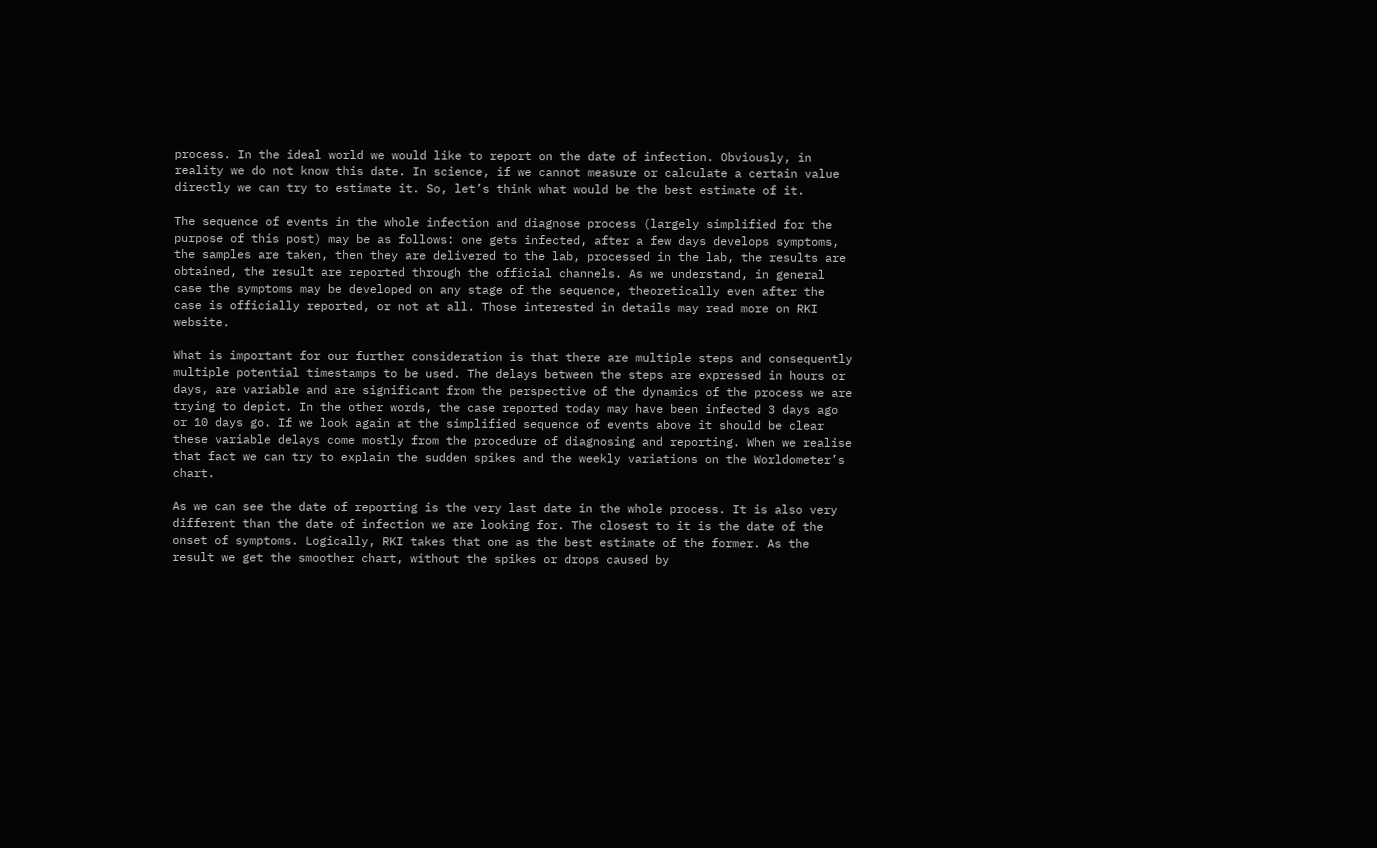process. In the ideal world we would like to report on the date of infection. Obviously, in reality we do not know this date. In science, if we cannot measure or calculate a certain value directly we can try to estimate it. So, let’s think what would be the best estimate of it.

The sequence of events in the whole infection and diagnose process (largely simplified for the purpose of this post) may be as follows: one gets infected, after a few days develops symptoms, the samples are taken, then they are delivered to the lab, processed in the lab, the results are obtained, the result are reported through the official channels. As we understand, in general case the symptoms may be developed on any stage of the sequence, theoretically even after the case is officially reported, or not at all. Those interested in details may read more on RKI website.

What is important for our further consideration is that there are multiple steps and consequently multiple potential timestamps to be used. The delays between the steps are expressed in hours or days, are variable and are significant from the perspective of the dynamics of the process we are trying to depict. In the other words, the case reported today may have been infected 3 days ago or 10 days go. If we look again at the simplified sequence of events above it should be clear these variable delays come mostly from the procedure of diagnosing and reporting. When we realise that fact we can try to explain the sudden spikes and the weekly variations on the Worldometer’s chart.

As we can see the date of reporting is the very last date in the whole process. It is also very different than the date of infection we are looking for. The closest to it is the date of the onset of symptoms. Logically, RKI takes that one as the best estimate of the former. As the result we get the smoother chart, without the spikes or drops caused by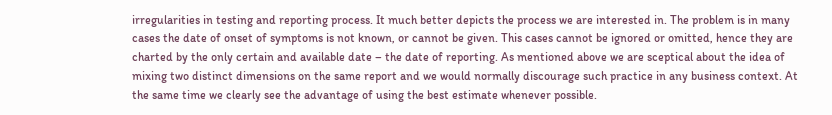irregularities in testing and reporting process. It much better depicts the process we are interested in. The problem is in many cases the date of onset of symptoms is not known, or cannot be given. This cases cannot be ignored or omitted, hence they are charted by the only certain and available date – the date of reporting. As mentioned above we are sceptical about the idea of mixing two distinct dimensions on the same report and we would normally discourage such practice in any business context. At the same time we clearly see the advantage of using the best estimate whenever possible.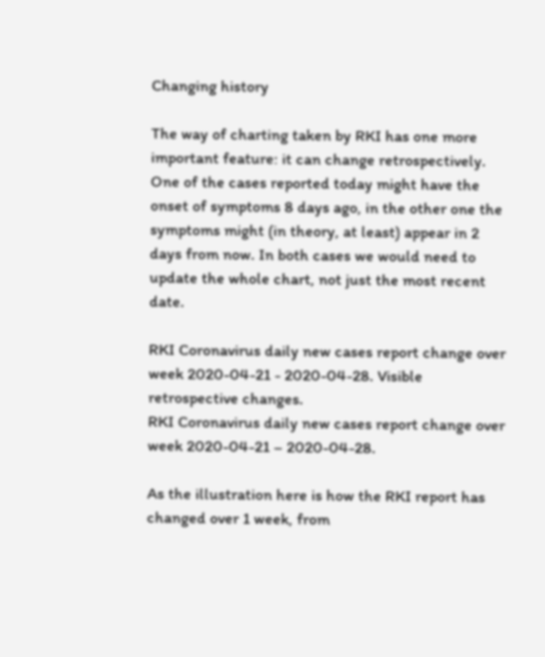Changing history

The way of charting taken by RKI has one more important feature: it can change retrospectively. One of the cases reported today might have the onset of symptoms 8 days ago, in the other one the symptoms might (in theory, at least) appear in 2 days from now. In both cases we would need to update the whole chart, not just the most recent date.

RKI Coronavirus daily new cases report change over week 2020-04-21 - 2020-04-28. Visible retrospective changes.
RKI Coronavirus daily new cases report change over week 2020-04-21 – 2020-04-28.

As the illustration here is how the RKI report has changed over 1 week, from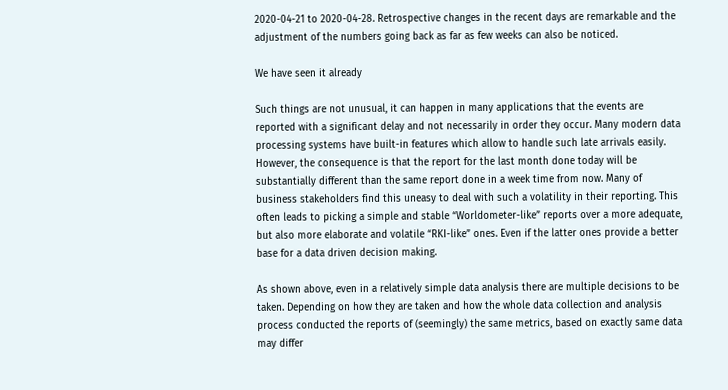2020-04-21 to 2020-04-28. Retrospective changes in the recent days are remarkable and the adjustment of the numbers going back as far as few weeks can also be noticed.

We have seen it already

Such things are not unusual, it can happen in many applications that the events are reported with a significant delay and not necessarily in order they occur. Many modern data processing systems have built-in features which allow to handle such late arrivals easily. However, the consequence is that the report for the last month done today will be substantially different than the same report done in a week time from now. Many of business stakeholders find this uneasy to deal with such a volatility in their reporting. This often leads to picking a simple and stable “Worldometer-like” reports over a more adequate, but also more elaborate and volatile “RKI-like” ones. Even if the latter ones provide a better base for a data driven decision making.

As shown above, even in a relatively simple data analysis there are multiple decisions to be taken. Depending on how they are taken and how the whole data collection and analysis process conducted the reports of (seemingly) the same metrics, based on exactly same data may differ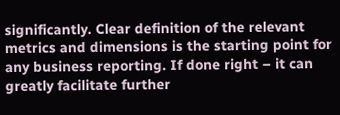significantly. Clear definition of the relevant metrics and dimensions is the starting point for any business reporting. If done right – it can greatly facilitate further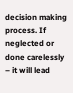decision making process. If neglected or done carelessly – it will lead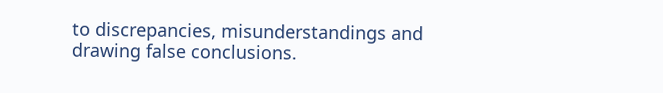to discrepancies, misunderstandings and drawing false conclusions.